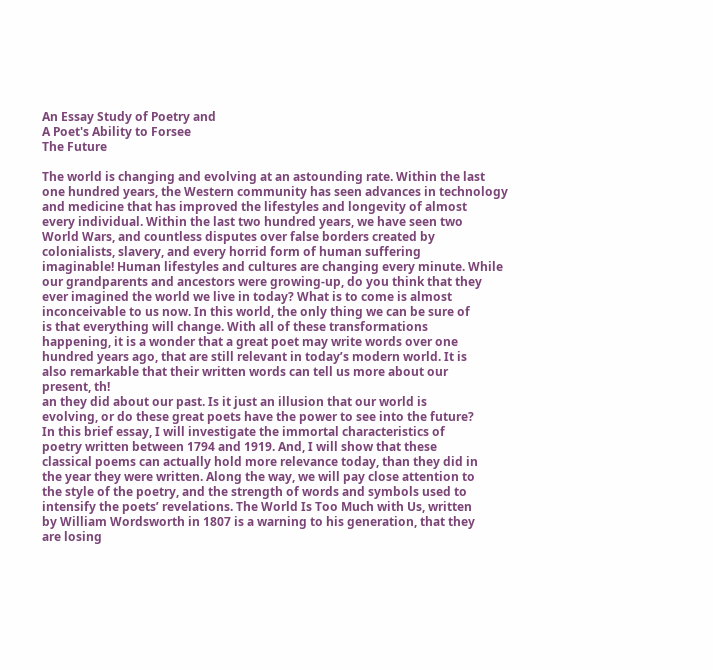An Essay Study of Poetry and
A Poet's Ability to Forsee
The Future

The world is changing and evolving at an astounding rate. Within the last
one hundred years, the Western community has seen advances in technology
and medicine that has improved the lifestyles and longevity of almost
every individual. Within the last two hundred years, we have seen two
World Wars, and countless disputes over false borders created by
colonialists, slavery, and every horrid form of human suffering
imaginable! Human lifestyles and cultures are changing every minute. While
our grandparents and ancestors were growing-up, do you think that they
ever imagined the world we live in today? What is to come is almost
inconceivable to us now. In this world, the only thing we can be sure of
is that everything will change. With all of these transformations
happening, it is a wonder that a great poet may write words over one
hundred years ago, that are still relevant in today’s modern world. It is
also remarkable that their written words can tell us more about our
present, th!
an they did about our past. Is it just an illusion that our world is
evolving, or do these great poets have the power to see into the future?
In this brief essay, I will investigate the immortal characteristics of
poetry written between 1794 and 1919. And, I will show that these
classical poems can actually hold more relevance today, than they did in
the year they were written. Along the way, we will pay close attention to
the style of the poetry, and the strength of words and symbols used to
intensify the poets’ revelations. The World Is Too Much with Us, written
by William Wordsworth in 1807 is a warning to his generation, that they
are losing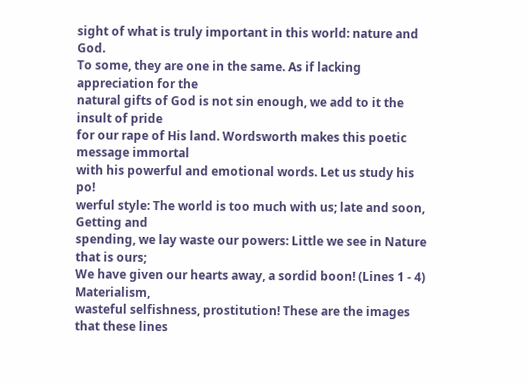sight of what is truly important in this world: nature and God.
To some, they are one in the same. As if lacking appreciation for the
natural gifts of God is not sin enough, we add to it the insult of pride
for our rape of His land. Wordsworth makes this poetic message immortal
with his powerful and emotional words. Let us study his po!
werful style: The world is too much with us; late and soon, Getting and
spending, we lay waste our powers: Little we see in Nature that is ours;
We have given our hearts away, a sordid boon! (Lines 1 - 4) Materialism,
wasteful selfishness, prostitution! These are the images that these lines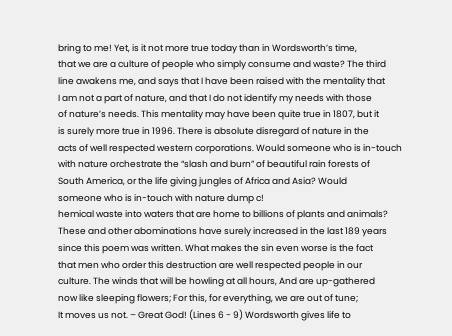bring to me! Yet, is it not more true today than in Wordsworth’s time,
that we are a culture of people who simply consume and waste? The third
line awakens me, and says that I have been raised with the mentality that
I am not a part of nature, and that I do not identify my needs with those
of nature’s needs. This mentality may have been quite true in 1807, but it
is surely more true in 1996. There is absolute disregard of nature in the
acts of well respected western corporations. Would someone who is in-touch
with nature orchestrate the “slash and burn” of beautiful rain forests of
South America, or the life giving jungles of Africa and Asia? Would
someone who is in-touch with nature dump c!
hemical waste into waters that are home to billions of plants and animals?
These and other abominations have surely increased in the last 189 years
since this poem was written. What makes the sin even worse is the fact
that men who order this destruction are well respected people in our
culture. The winds that will be howling at all hours, And are up-gathered
now like sleeping flowers; For this, for everything, we are out of tune;
It moves us not. – Great God! (Lines 6 - 9) Wordsworth gives life to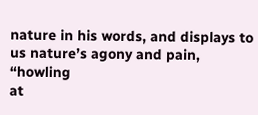nature in his words, and displays to us nature’s agony and pain, “howling
at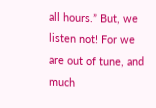all hours.” But, we listen not! For we are out of tune, and much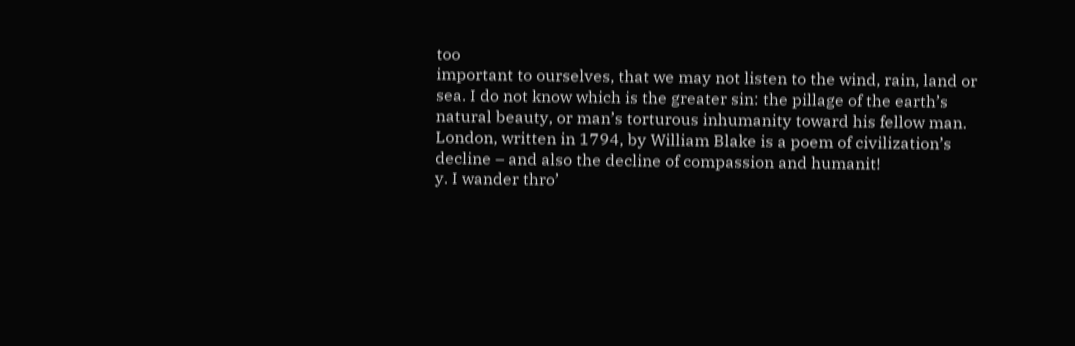too
important to ourselves, that we may not listen to the wind, rain, land or
sea. I do not know which is the greater sin: the pillage of the earth’s
natural beauty, or man’s torturous inhumanity toward his fellow man.
London, written in 1794, by William Blake is a poem of civilization’s
decline – and also the decline of compassion and humanit!
y. I wander thro’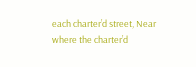each charter’d street, Near where the charter’d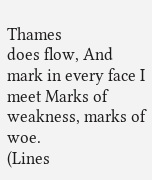Thames
does flow, And mark in every face I meet Marks of weakness, marks of woe.
(Lines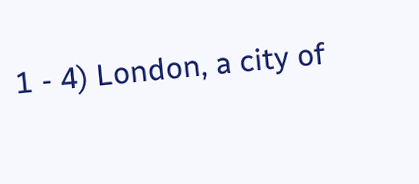1 - 4) London, a city of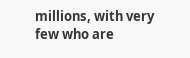millions, with very few who are